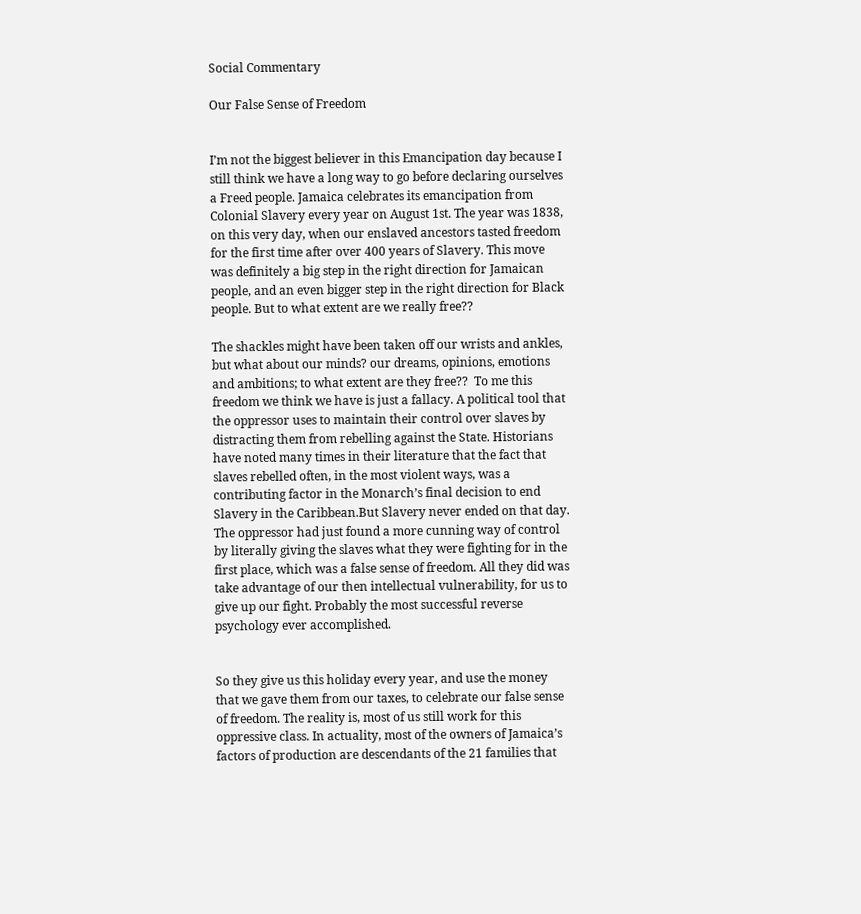Social Commentary

Our False Sense of Freedom


I’m not the biggest believer in this Emancipation day because I still think we have a long way to go before declaring ourselves a Freed people. Jamaica celebrates its emancipation from Colonial Slavery every year on August 1st. The year was 1838,  on this very day, when our enslaved ancestors tasted freedom for the first time after over 400 years of Slavery. This move was definitely a big step in the right direction for Jamaican people, and an even bigger step in the right direction for Black people. But to what extent are we really free??

The shackles might have been taken off our wrists and ankles, but what about our minds? our dreams, opinions, emotions and ambitions; to what extent are they free??  To me this freedom we think we have is just a fallacy. A political tool that the oppressor uses to maintain their control over slaves by distracting them from rebelling against the State. Historians have noted many times in their literature that the fact that slaves rebelled often, in the most violent ways, was a contributing factor in the Monarch’s final decision to end Slavery in the Caribbean.But Slavery never ended on that day. The oppressor had just found a more cunning way of control by literally giving the slaves what they were fighting for in the first place, which was a false sense of freedom. All they did was take advantage of our then intellectual vulnerability, for us to give up our fight. Probably the most successful reverse psychology ever accomplished.


So they give us this holiday every year, and use the money that we gave them from our taxes, to celebrate our false sense of freedom. The reality is, most of us still work for this oppressive class. In actuality, most of the owners of Jamaica’s factors of production are descendants of the 21 families that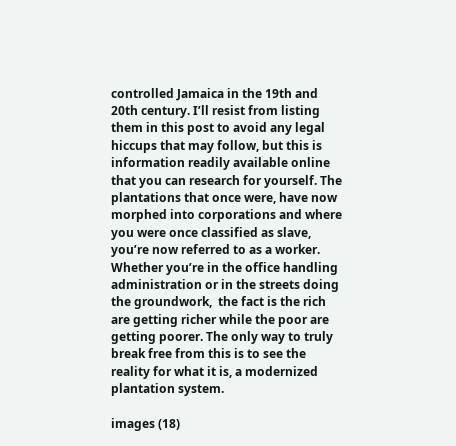controlled Jamaica in the 19th and 20th century. I’ll resist from listing them in this post to avoid any legal hiccups that may follow, but this is information readily available online that you can research for yourself. The plantations that once were, have now morphed into corporations and where you were once classified as slave, you’re now referred to as a worker.  Whether you’re in the office handling administration or in the streets doing the groundwork,  the fact is the rich are getting richer while the poor are getting poorer. The only way to truly break free from this is to see the reality for what it is, a modernized plantation system.

images (18)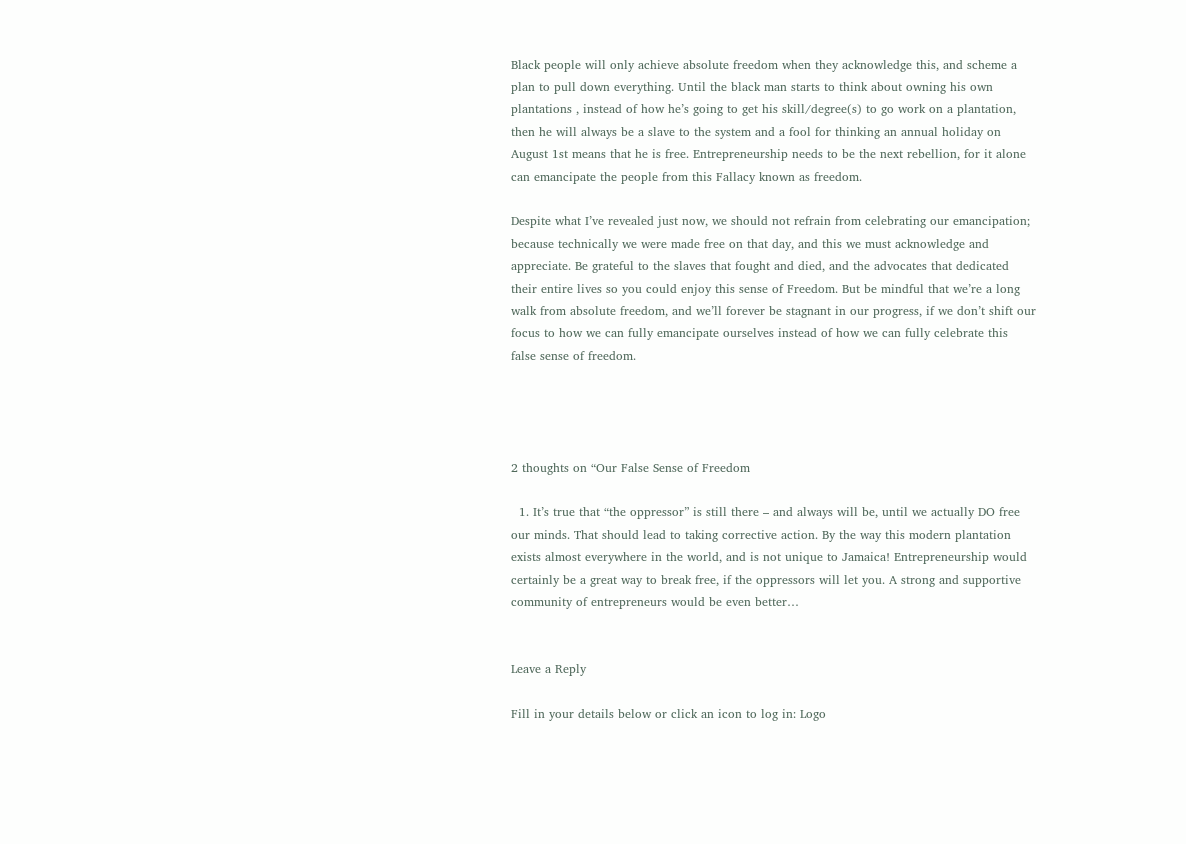Black people will only achieve absolute freedom when they acknowledge this, and scheme a plan to pull down everything. Until the black man starts to think about owning his own plantations , instead of how he’s going to get his skill/degree(s) to go work on a plantation, then he will always be a slave to the system and a fool for thinking an annual holiday on August 1st means that he is free. Entrepreneurship needs to be the next rebellion, for it alone can emancipate the people from this Fallacy known as freedom.

Despite what I’ve revealed just now, we should not refrain from celebrating our emancipation; because technically we were made free on that day, and this we must acknowledge and appreciate. Be grateful to the slaves that fought and died, and the advocates that dedicated their entire lives so you could enjoy this sense of Freedom. But be mindful that we’re a long walk from absolute freedom, and we’ll forever be stagnant in our progress, if we don’t shift our focus to how we can fully emancipate ourselves instead of how we can fully celebrate this false sense of freedom.




2 thoughts on “Our False Sense of Freedom

  1. It’s true that “the oppressor” is still there – and always will be, until we actually DO free our minds. That should lead to taking corrective action. By the way this modern plantation exists almost everywhere in the world, and is not unique to Jamaica! Entrepreneurship would certainly be a great way to break free, if the oppressors will let you. A strong and supportive community of entrepreneurs would be even better…


Leave a Reply

Fill in your details below or click an icon to log in: Logo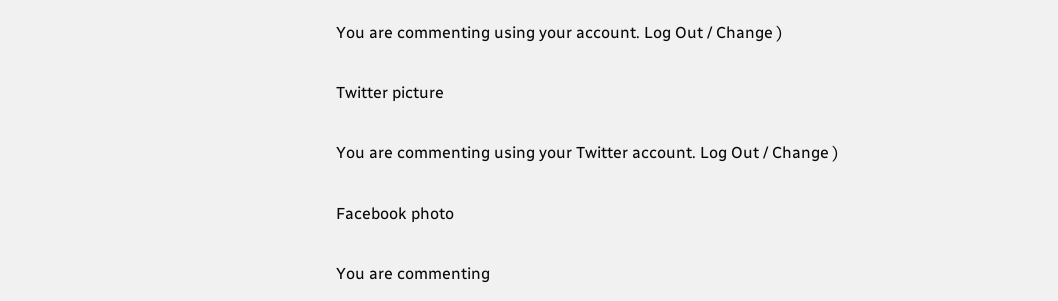You are commenting using your account. Log Out / Change )

Twitter picture

You are commenting using your Twitter account. Log Out / Change )

Facebook photo

You are commenting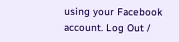using your Facebook account. Log Out /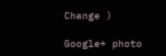Change )

Google+ photo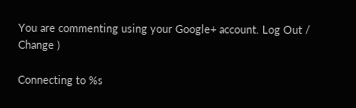You are commenting using your Google+ account. Log Out / Change )

Connecting to %s